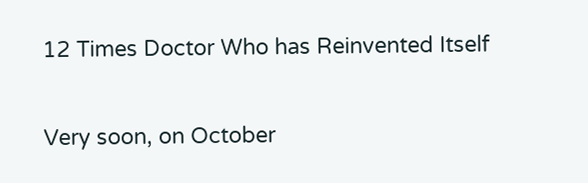12 Times Doctor Who has Reinvented Itself

Very soon, on October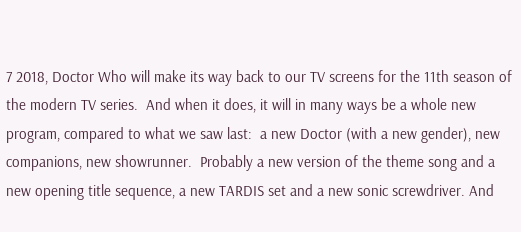7 2018, Doctor Who will make its way back to our TV screens for the 11th season of the modern TV series.  And when it does, it will in many ways be a whole new program, compared to what we saw last:  a new Doctor (with a new gender), new companions, new showrunner.  Probably a new version of the theme song and a new opening title sequence, a new TARDIS set and a new sonic screwdriver. And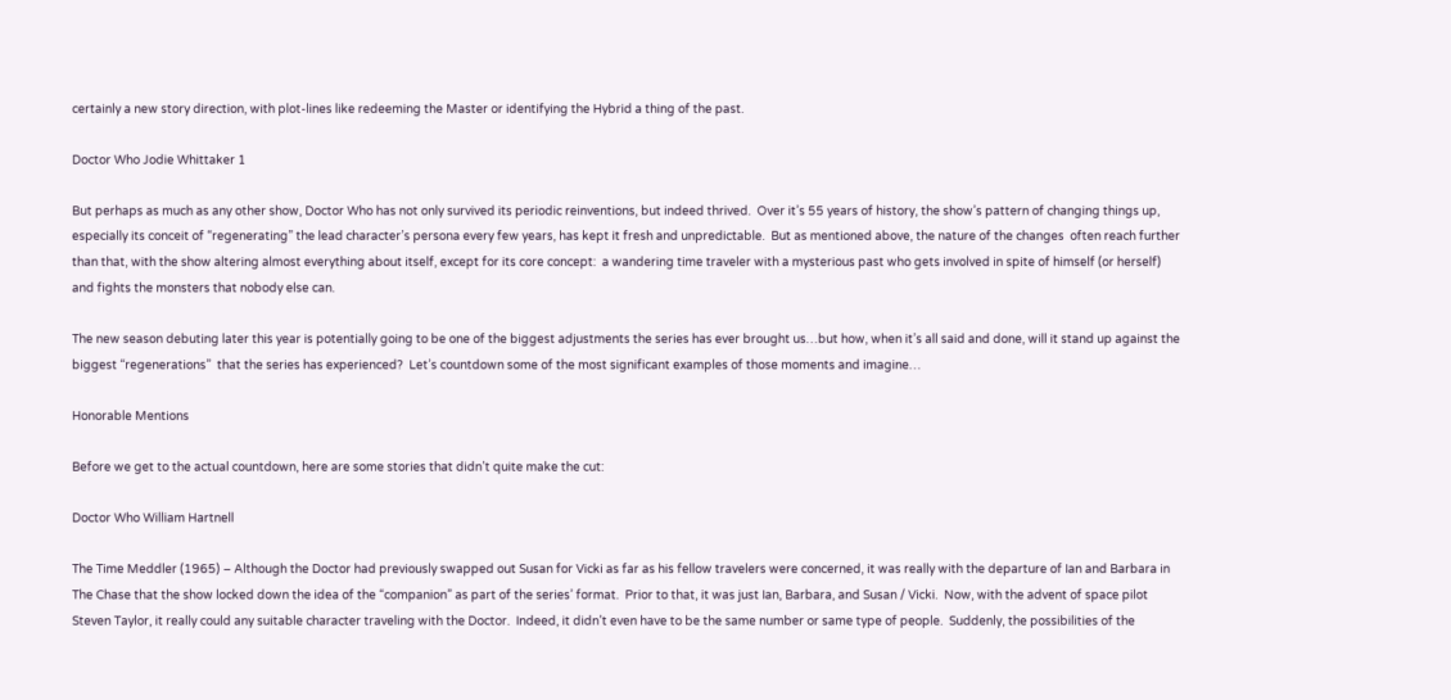certainly a new story direction, with plot-lines like redeeming the Master or identifying the Hybrid a thing of the past.

Doctor Who Jodie Whittaker 1

But perhaps as much as any other show, Doctor Who has not only survived its periodic reinventions, but indeed thrived.  Over it’s 55 years of history, the show’s pattern of changing things up, especially its conceit of “regenerating” the lead character’s persona every few years, has kept it fresh and unpredictable.  But as mentioned above, the nature of the changes  often reach further than that, with the show altering almost everything about itself, except for its core concept:  a wandering time traveler with a mysterious past who gets involved in spite of himself (or herself) and fights the monsters that nobody else can.

The new season debuting later this year is potentially going to be one of the biggest adjustments the series has ever brought us…but how, when it’s all said and done, will it stand up against the biggest “regenerations”  that the series has experienced?  Let’s countdown some of the most significant examples of those moments and imagine…

Honorable Mentions

Before we get to the actual countdown, here are some stories that didn’t quite make the cut:

Doctor Who William Hartnell

The Time Meddler (1965) – Although the Doctor had previously swapped out Susan for Vicki as far as his fellow travelers were concerned, it was really with the departure of Ian and Barbara in The Chase that the show locked down the idea of the “companion” as part of the series’ format.  Prior to that, it was just Ian, Barbara, and Susan / Vicki.  Now, with the advent of space pilot Steven Taylor, it really could any suitable character traveling with the Doctor.  Indeed, it didn’t even have to be the same number or same type of people.  Suddenly, the possibilities of the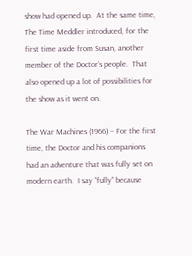show had opened up.  At the same time, The Time Meddler introduced, for the first time aside from Susan, another member of the Doctor’s people.  That also opened up a lot of possibilities for the show as it went on.

The War Machines (1966) – For the first time, the Doctor and his companions had an adventure that was fully set on modern earth.  I say “fully” because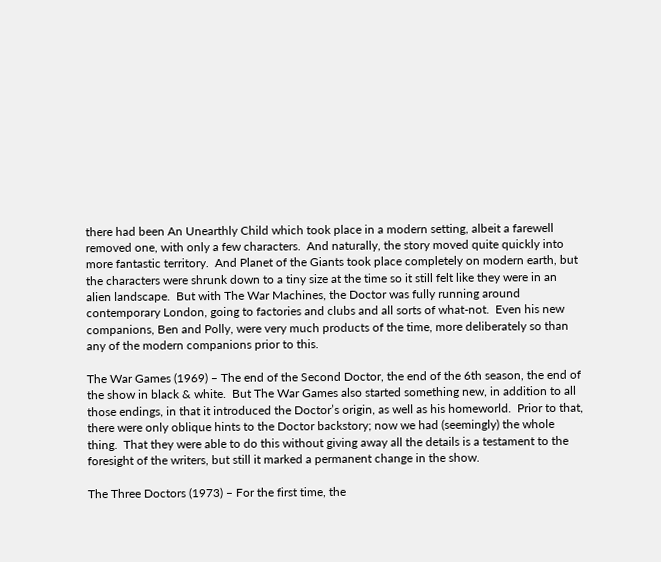there had been An Unearthly Child which took place in a modern setting, albeit a farewell removed one, with only a few characters.  And naturally, the story moved quite quickly into more fantastic territory.  And Planet of the Giants took place completely on modern earth, but the characters were shrunk down to a tiny size at the time so it still felt like they were in an alien landscape.  But with The War Machines, the Doctor was fully running around contemporary London, going to factories and clubs and all sorts of what-not.  Even his new companions, Ben and Polly, were very much products of the time, more deliberately so than any of the modern companions prior to this.

The War Games (1969) – The end of the Second Doctor, the end of the 6th season, the end of the show in black & white.  But The War Games also started something new, in addition to all those endings, in that it introduced the Doctor’s origin, as well as his homeworld.  Prior to that, there were only oblique hints to the Doctor backstory; now we had (seemingly) the whole thing.  That they were able to do this without giving away all the details is a testament to the foresight of the writers, but still it marked a permanent change in the show.

The Three Doctors (1973) – For the first time, the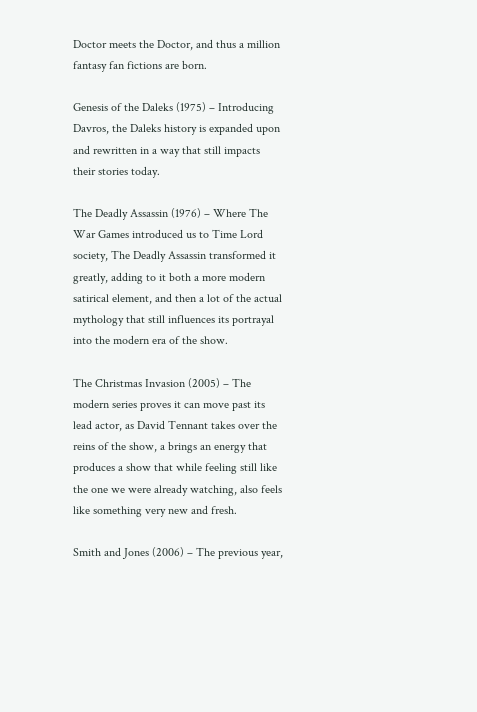Doctor meets the Doctor, and thus a million fantasy fan fictions are born.

Genesis of the Daleks (1975) – Introducing Davros, the Daleks history is expanded upon and rewritten in a way that still impacts their stories today.

The Deadly Assassin (1976) – Where The War Games introduced us to Time Lord society, The Deadly Assassin transformed it greatly, adding to it both a more modern satirical element, and then a lot of the actual mythology that still influences its portrayal into the modern era of the show.

The Christmas Invasion (2005) – The modern series proves it can move past its lead actor, as David Tennant takes over the reins of the show, a brings an energy that produces a show that while feeling still like the one we were already watching, also feels like something very new and fresh.

Smith and Jones (2006) – The previous year,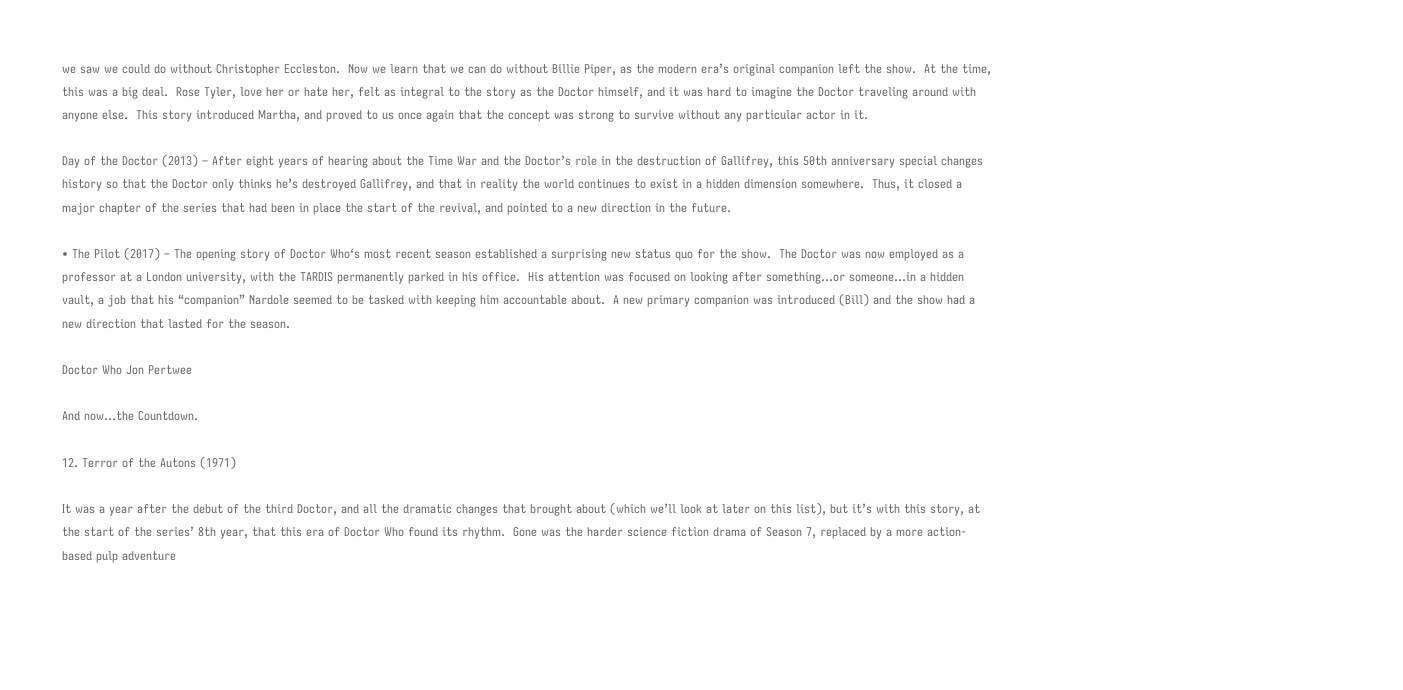we saw we could do without Christopher Eccleston.  Now we learn that we can do without Billie Piper, as the modern era’s original companion left the show.  At the time, this was a big deal.  Rose Tyler, love her or hate her, felt as integral to the story as the Doctor himself, and it was hard to imagine the Doctor traveling around with anyone else.  This story introduced Martha, and proved to us once again that the concept was strong to survive without any particular actor in it.

Day of the Doctor (2013) – After eight years of hearing about the Time War and the Doctor’s role in the destruction of Gallifrey, this 50th anniversary special changes history so that the Doctor only thinks he’s destroyed Gallifrey, and that in reality the world continues to exist in a hidden dimension somewhere.  Thus, it closed a major chapter of the series that had been in place the start of the revival, and pointed to a new direction in the future.

• The Pilot (2017) – The opening story of Doctor Who‘s most recent season established a surprising new status quo for the show.  The Doctor was now employed as a professor at a London university, with the TARDIS permanently parked in his office.  His attention was focused on looking after something…or someone…in a hidden vault, a job that his “companion” Nardole seemed to be tasked with keeping him accountable about.  A new primary companion was introduced (Bill) and the show had a new direction that lasted for the season.

Doctor Who Jon Pertwee

And now…the Countdown.

12. Terror of the Autons (1971)

It was a year after the debut of the third Doctor, and all the dramatic changes that brought about (which we’ll look at later on this list), but it’s with this story, at the start of the series’ 8th year, that this era of Doctor Who found its rhythm.  Gone was the harder science fiction drama of Season 7, replaced by a more action-based pulp adventure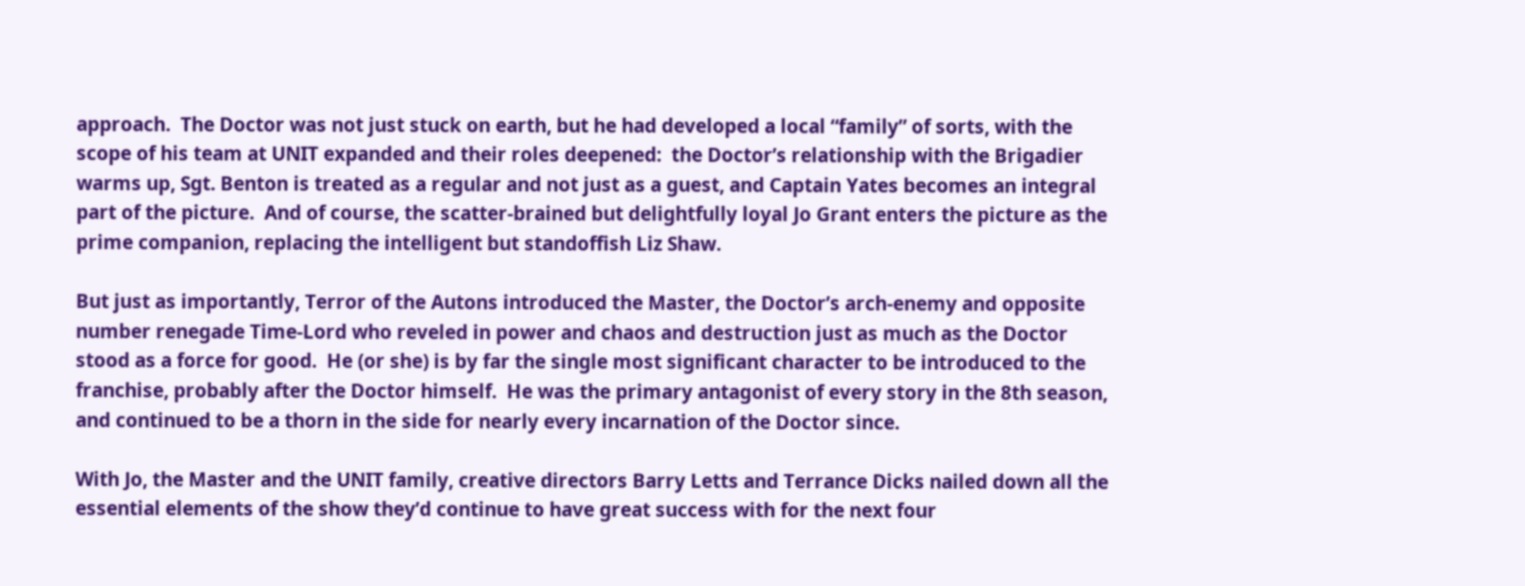approach.  The Doctor was not just stuck on earth, but he had developed a local “family” of sorts, with the scope of his team at UNIT expanded and their roles deepened:  the Doctor’s relationship with the Brigadier warms up, Sgt. Benton is treated as a regular and not just as a guest, and Captain Yates becomes an integral part of the picture.  And of course, the scatter-brained but delightfully loyal Jo Grant enters the picture as the prime companion, replacing the intelligent but standoffish Liz Shaw.

But just as importantly, Terror of the Autons introduced the Master, the Doctor’s arch-enemy and opposite number renegade Time-Lord who reveled in power and chaos and destruction just as much as the Doctor stood as a force for good.  He (or she) is by far the single most significant character to be introduced to the franchise, probably after the Doctor himself.  He was the primary antagonist of every story in the 8th season, and continued to be a thorn in the side for nearly every incarnation of the Doctor since.

With Jo, the Master and the UNIT family, creative directors Barry Letts and Terrance Dicks nailed down all the essential elements of the show they’d continue to have great success with for the next four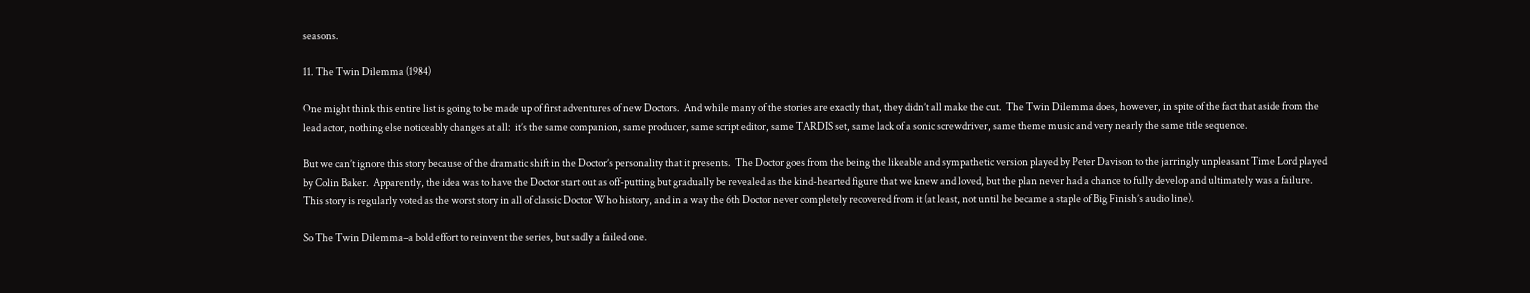seasons.

11. The Twin Dilemma (1984)

One might think this entire list is going to be made up of first adventures of new Doctors.  And while many of the stories are exactly that, they didn’t all make the cut.  The Twin Dilemma does, however, in spite of the fact that aside from the lead actor, nothing else noticeably changes at all:  it’s the same companion, same producer, same script editor, same TARDIS set, same lack of a sonic screwdriver, same theme music and very nearly the same title sequence.

But we can’t ignore this story because of the dramatic shift in the Doctor’s personality that it presents.  The Doctor goes from the being the likeable and sympathetic version played by Peter Davison to the jarringly unpleasant Time Lord played by Colin Baker.  Apparently, the idea was to have the Doctor start out as off-putting but gradually be revealed as the kind-hearted figure that we knew and loved, but the plan never had a chance to fully develop and ultimately was a failure.  This story is regularly voted as the worst story in all of classic Doctor Who history, and in a way the 6th Doctor never completely recovered from it (at least, not until he became a staple of Big Finish’s audio line).

So The Twin Dilemma–a bold effort to reinvent the series, but sadly a failed one.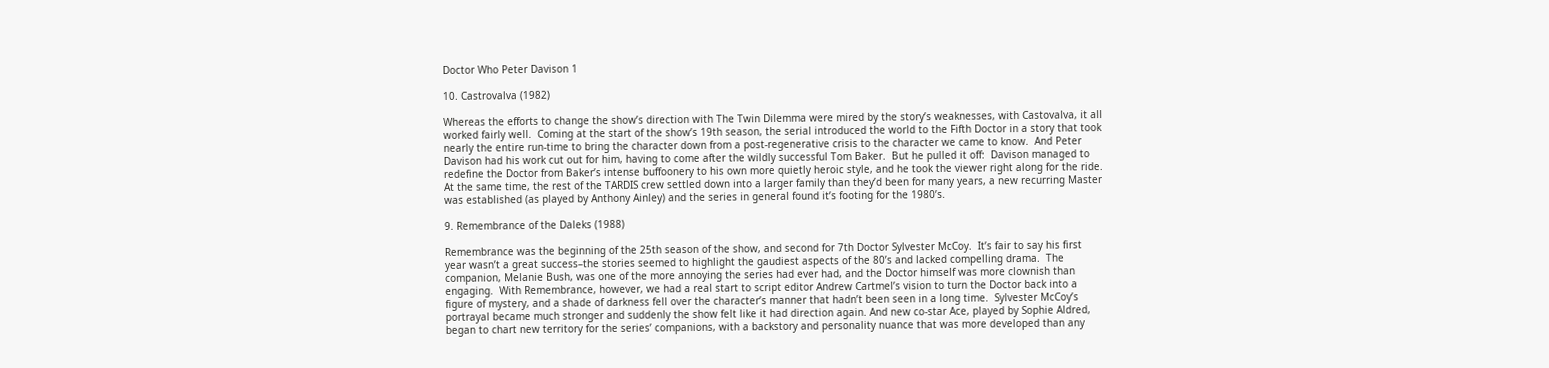Doctor Who Peter Davison 1

10. Castrovalva (1982)

Whereas the efforts to change the show’s direction with The Twin Dilemma were mired by the story’s weaknesses, with Castovalva, it all worked fairly well.  Coming at the start of the show’s 19th season, the serial introduced the world to the Fifth Doctor in a story that took nearly the entire run-time to bring the character down from a post-regenerative crisis to the character we came to know.  And Peter Davison had his work cut out for him, having to come after the wildly successful Tom Baker.  But he pulled it off:  Davison managed to redefine the Doctor from Baker’s intense buffoonery to his own more quietly heroic style, and he took the viewer right along for the ride.  At the same time, the rest of the TARDIS crew settled down into a larger family than they’d been for many years, a new recurring Master was established (as played by Anthony Ainley) and the series in general found it’s footing for the 1980’s.

9. Remembrance of the Daleks (1988)

Remembrance was the beginning of the 25th season of the show, and second for 7th Doctor Sylvester McCoy.  It’s fair to say his first year wasn’t a great success–the stories seemed to highlight the gaudiest aspects of the 80’s and lacked compelling drama.  The  companion, Melanie Bush, was one of the more annoying the series had ever had, and the Doctor himself was more clownish than engaging.  With Remembrance, however, we had a real start to script editor Andrew Cartmel’s vision to turn the Doctor back into a figure of mystery, and a shade of darkness fell over the character’s manner that hadn’t been seen in a long time.  Sylvester McCoy’s portrayal became much stronger and suddenly the show felt like it had direction again. And new co-star Ace, played by Sophie Aldred, began to chart new territory for the series’ companions, with a backstory and personality nuance that was more developed than any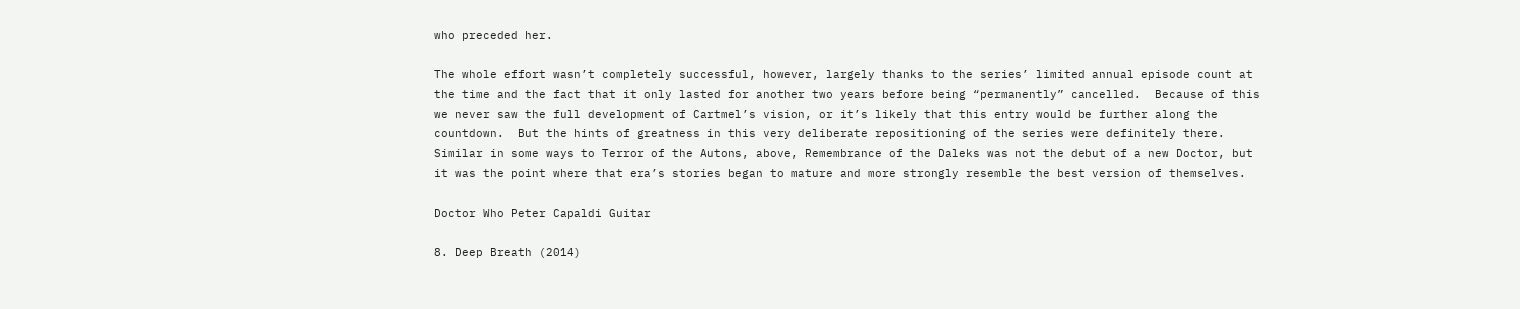who preceded her.

The whole effort wasn’t completely successful, however, largely thanks to the series’ limited annual episode count at the time and the fact that it only lasted for another two years before being “permanently” cancelled.  Because of this we never saw the full development of Cartmel’s vision, or it’s likely that this entry would be further along the countdown.  But the hints of greatness in this very deliberate repositioning of the series were definitely there.  Similar in some ways to Terror of the Autons, above, Remembrance of the Daleks was not the debut of a new Doctor, but it was the point where that era’s stories began to mature and more strongly resemble the best version of themselves.

Doctor Who Peter Capaldi Guitar

8. Deep Breath (2014)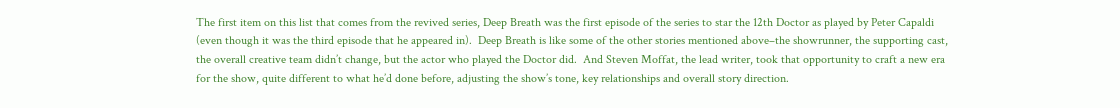The first item on this list that comes from the revived series, Deep Breath was the first episode of the series to star the 12th Doctor as played by Peter Capaldi (even though it was the third episode that he appeared in).  Deep Breath is like some of the other stories mentioned above–the showrunner, the supporting cast, the overall creative team didn’t change, but the actor who played the Doctor did.  And Steven Moffat, the lead writer, took that opportunity to craft a new era for the show, quite different to what he’d done before, adjusting the show’s tone, key relationships and overall story direction.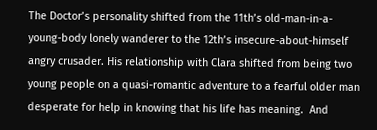The Doctor’s personality shifted from the 11th’s old-man-in-a-young-body lonely wanderer to the 12th’s insecure-about-himself angry crusader. His relationship with Clara shifted from being two young people on a quasi-romantic adventure to a fearful older man desperate for help in knowing that his life has meaning.  And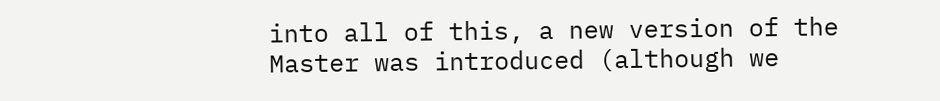into all of this, a new version of the Master was introduced (although we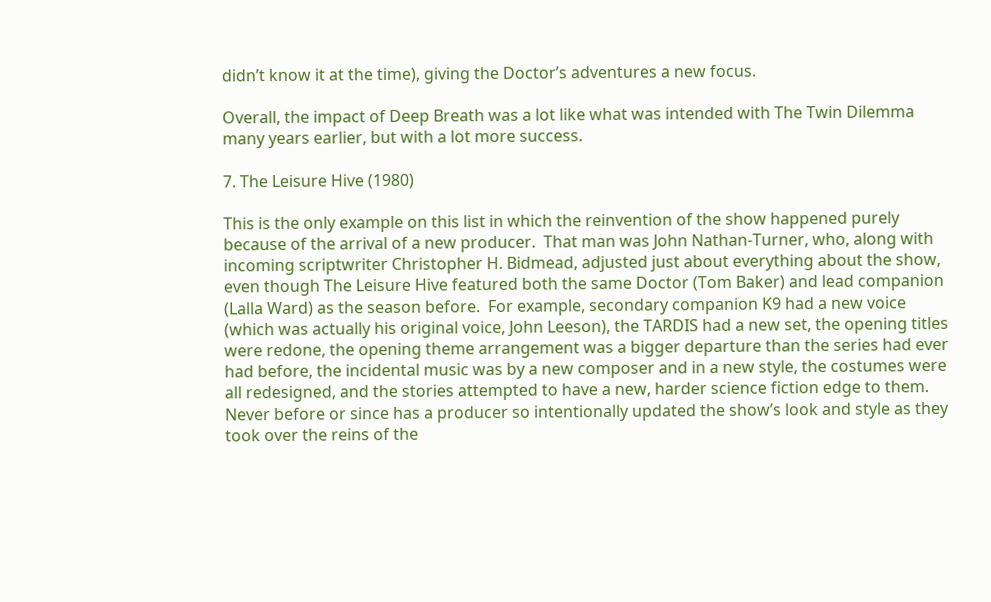didn’t know it at the time), giving the Doctor’s adventures a new focus.

Overall, the impact of Deep Breath was a lot like what was intended with The Twin Dilemma many years earlier, but with a lot more success.

7. The Leisure Hive (1980)

This is the only example on this list in which the reinvention of the show happened purely because of the arrival of a new producer.  That man was John Nathan-Turner, who, along with incoming scriptwriter Christopher H. Bidmead, adjusted just about everything about the show, even though The Leisure Hive featured both the same Doctor (Tom Baker) and lead companion (Lalla Ward) as the season before.  For example, secondary companion K9 had a new voice (which was actually his original voice, John Leeson), the TARDIS had a new set, the opening titles were redone, the opening theme arrangement was a bigger departure than the series had ever had before, the incidental music was by a new composer and in a new style, the costumes were all redesigned, and the stories attempted to have a new, harder science fiction edge to them.  Never before or since has a producer so intentionally updated the show’s look and style as they took over the reins of the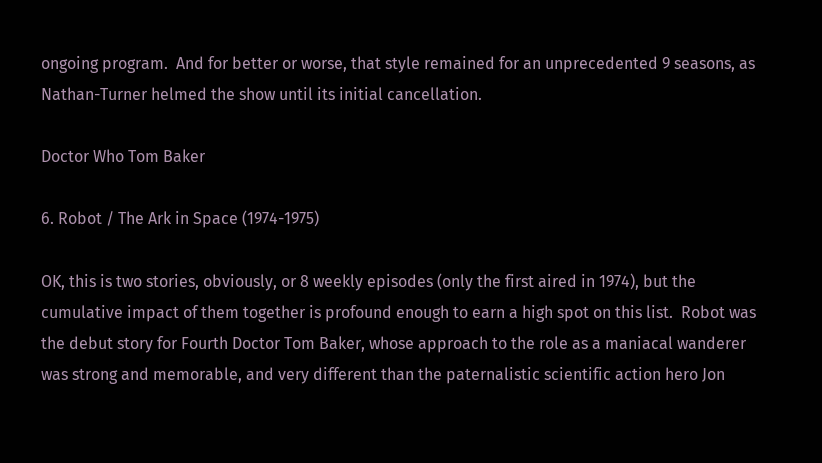ongoing program.  And for better or worse, that style remained for an unprecedented 9 seasons, as Nathan-Turner helmed the show until its initial cancellation.

Doctor Who Tom Baker

6. Robot / The Ark in Space (1974-1975)

OK, this is two stories, obviously, or 8 weekly episodes (only the first aired in 1974), but the cumulative impact of them together is profound enough to earn a high spot on this list.  Robot was the debut story for Fourth Doctor Tom Baker, whose approach to the role as a maniacal wanderer was strong and memorable, and very different than the paternalistic scientific action hero Jon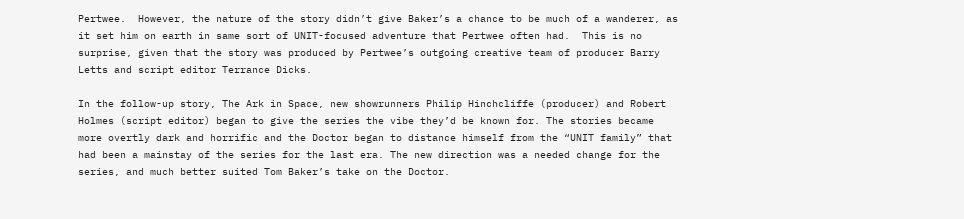Pertwee.  However, the nature of the story didn’t give Baker’s a chance to be much of a wanderer, as it set him on earth in same sort of UNIT-focused adventure that Pertwee often had.  This is no surprise, given that the story was produced by Pertwee’s outgoing creative team of producer Barry Letts and script editor Terrance Dicks.

In the follow-up story, The Ark in Space, new showrunners Philip Hinchcliffe (producer) and Robert Holmes (script editor) began to give the series the vibe they’d be known for. The stories became more overtly dark and horrific and the Doctor began to distance himself from the “UNIT family” that had been a mainstay of the series for the last era. The new direction was a needed change for the series, and much better suited Tom Baker’s take on the Doctor.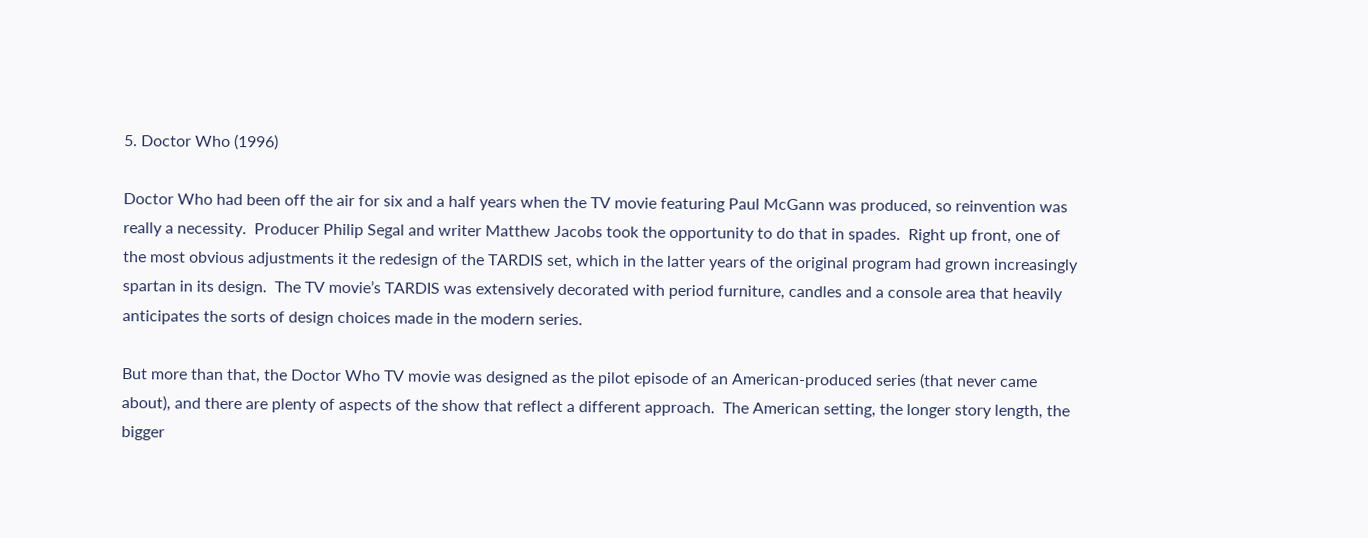5. Doctor Who (1996)

Doctor Who had been off the air for six and a half years when the TV movie featuring Paul McGann was produced, so reinvention was really a necessity.  Producer Philip Segal and writer Matthew Jacobs took the opportunity to do that in spades.  Right up front, one of the most obvious adjustments it the redesign of the TARDIS set, which in the latter years of the original program had grown increasingly spartan in its design.  The TV movie’s TARDIS was extensively decorated with period furniture, candles and a console area that heavily anticipates the sorts of design choices made in the modern series.

But more than that, the Doctor Who TV movie was designed as the pilot episode of an American-produced series (that never came about), and there are plenty of aspects of the show that reflect a different approach.  The American setting, the longer story length, the bigger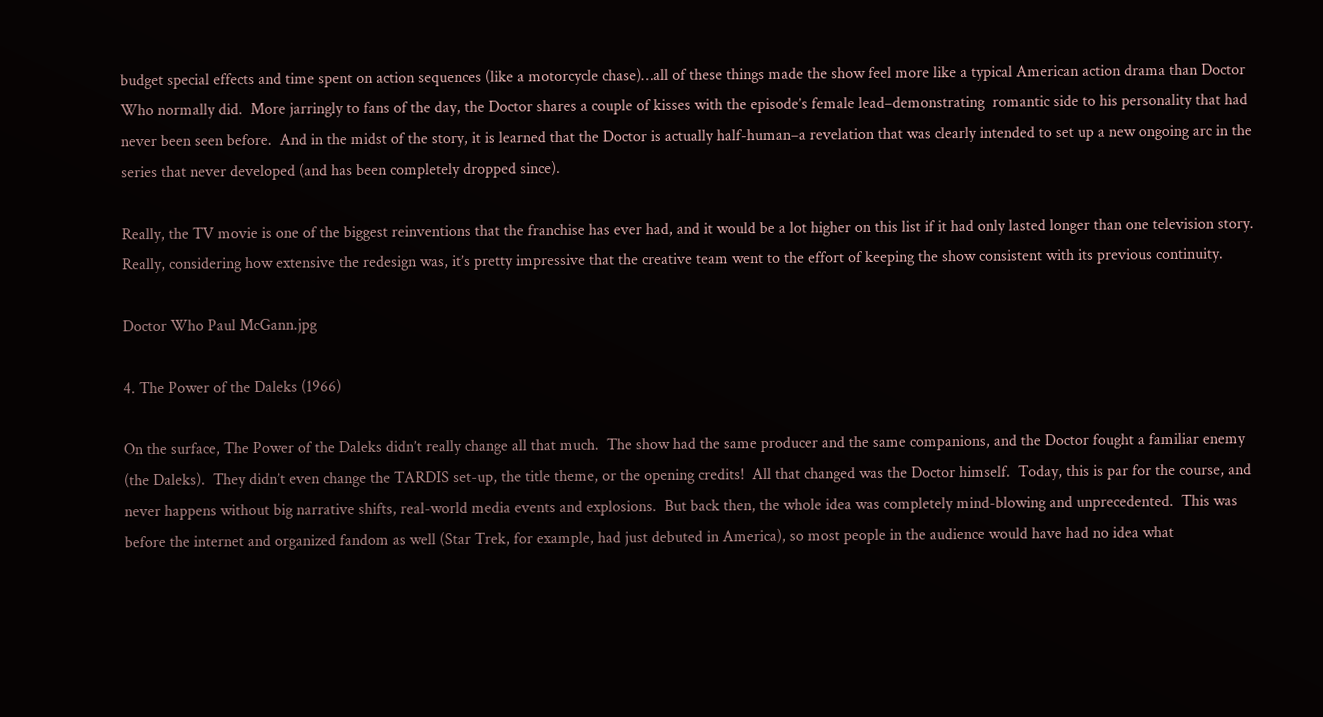budget special effects and time spent on action sequences (like a motorcycle chase)…all of these things made the show feel more like a typical American action drama than Doctor Who normally did.  More jarringly to fans of the day, the Doctor shares a couple of kisses with the episode’s female lead–demonstrating  romantic side to his personality that had never been seen before.  And in the midst of the story, it is learned that the Doctor is actually half-human–a revelation that was clearly intended to set up a new ongoing arc in the series that never developed (and has been completely dropped since).

Really, the TV movie is one of the biggest reinventions that the franchise has ever had, and it would be a lot higher on this list if it had only lasted longer than one television story.  Really, considering how extensive the redesign was, it’s pretty impressive that the creative team went to the effort of keeping the show consistent with its previous continuity.

Doctor Who Paul McGann.jpg

4. The Power of the Daleks (1966)

On the surface, The Power of the Daleks didn’t really change all that much.  The show had the same producer and the same companions, and the Doctor fought a familiar enemy (the Daleks).  They didn’t even change the TARDIS set-up, the title theme, or the opening credits!  All that changed was the Doctor himself.  Today, this is par for the course, and never happens without big narrative shifts, real-world media events and explosions.  But back then, the whole idea was completely mind-blowing and unprecedented.  This was before the internet and organized fandom as well (Star Trek, for example, had just debuted in America), so most people in the audience would have had no idea what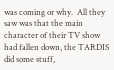was coming or why.  All they saw was that the main character of their TV show had fallen down, the TARDIS did some stuff,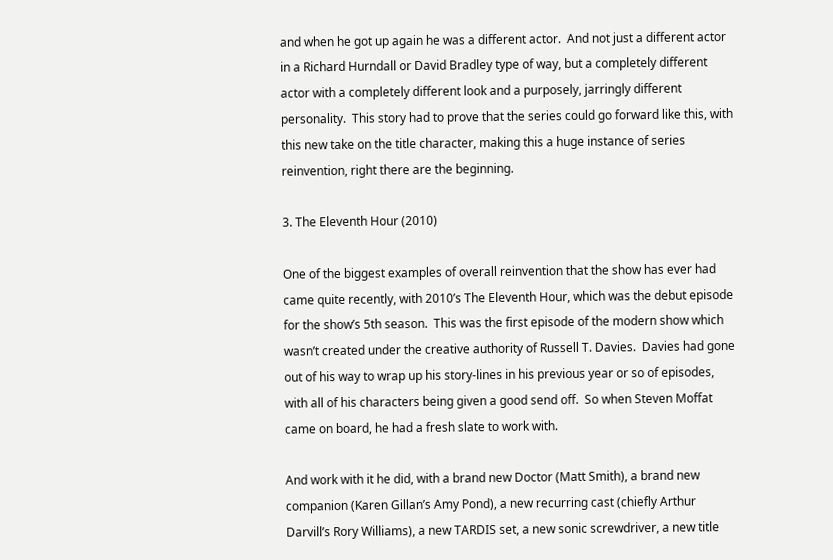and when he got up again he was a different actor.  And not just a different actor in a Richard Hurndall or David Bradley type of way, but a completely different actor with a completely different look and a purposely, jarringly different personality.  This story had to prove that the series could go forward like this, with this new take on the title character, making this a huge instance of series reinvention, right there are the beginning.

3. The Eleventh Hour (2010)

One of the biggest examples of overall reinvention that the show has ever had came quite recently, with 2010’s The Eleventh Hour, which was the debut episode for the show’s 5th season.  This was the first episode of the modern show which wasn’t created under the creative authority of Russell T. Davies.  Davies had gone out of his way to wrap up his story-lines in his previous year or so of episodes, with all of his characters being given a good send off.  So when Steven Moffat came on board, he had a fresh slate to work with.

And work with it he did, with a brand new Doctor (Matt Smith), a brand new companion (Karen Gillan’s Amy Pond), a new recurring cast (chiefly Arthur Darvill’s Rory Williams), a new TARDIS set, a new sonic screwdriver, a new title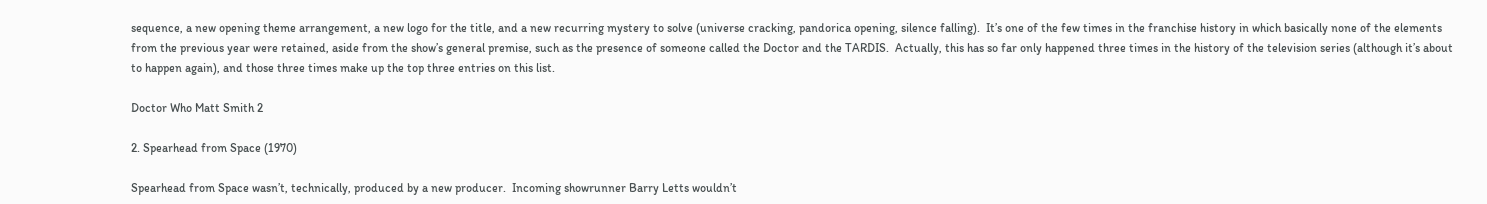sequence, a new opening theme arrangement, a new logo for the title, and a new recurring mystery to solve (universe cracking, pandorica opening, silence falling).  It’s one of the few times in the franchise history in which basically none of the elements from the previous year were retained, aside from the show’s general premise, such as the presence of someone called the Doctor and the TARDIS.  Actually, this has so far only happened three times in the history of the television series (although it’s about to happen again), and those three times make up the top three entries on this list.

Doctor Who Matt Smith 2

2. Spearhead from Space (1970)

Spearhead from Space wasn’t, technically, produced by a new producer.  Incoming showrunner Barry Letts wouldn’t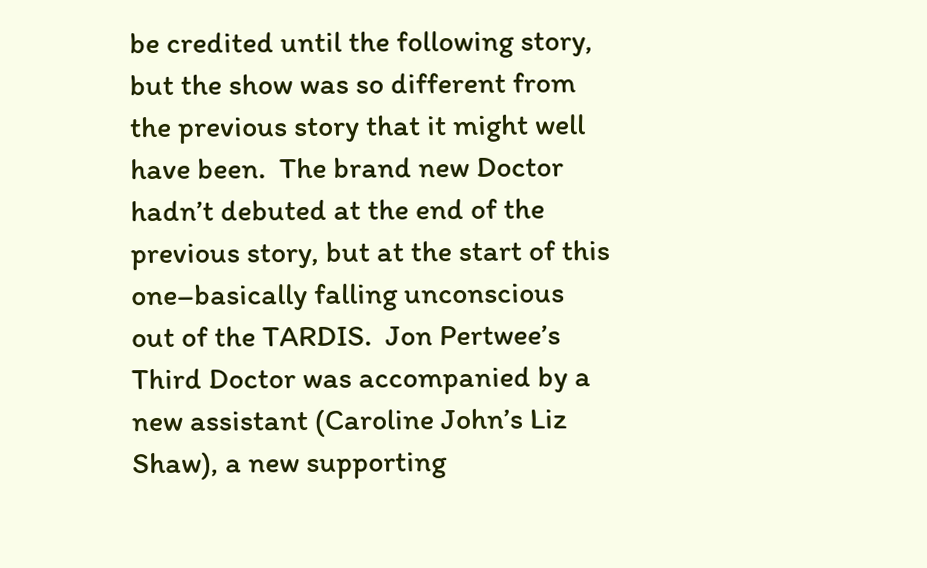be credited until the following story, but the show was so different from the previous story that it might well have been.  The brand new Doctor hadn’t debuted at the end of the previous story, but at the start of this one–basically falling unconscious out of the TARDIS.  Jon Pertwee’s Third Doctor was accompanied by a new assistant (Caroline John’s Liz Shaw), a new supporting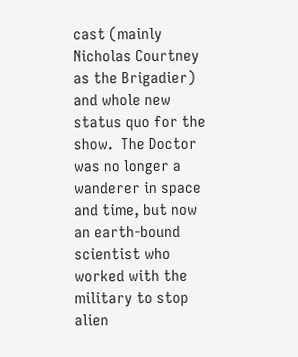cast (mainly Nicholas Courtney as the Brigadier) and whole new status quo for the show.  The Doctor was no longer a wanderer in space and time, but now an earth-bound scientist who worked with the military to stop alien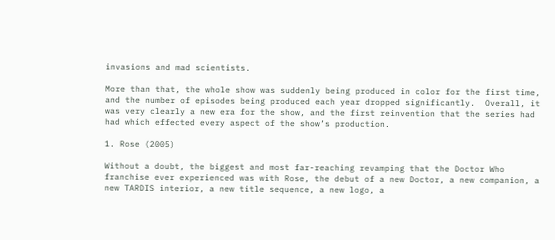invasions and mad scientists.

More than that, the whole show was suddenly being produced in color for the first time, and the number of episodes being produced each year dropped significantly.  Overall, it was very clearly a new era for the show, and the first reinvention that the series had had which effected every aspect of the show’s production.

1. Rose (2005)

Without a doubt, the biggest and most far-reaching revamping that the Doctor Who franchise ever experienced was with Rose, the debut of a new Doctor, a new companion, a new TARDIS interior, a new title sequence, a new logo, a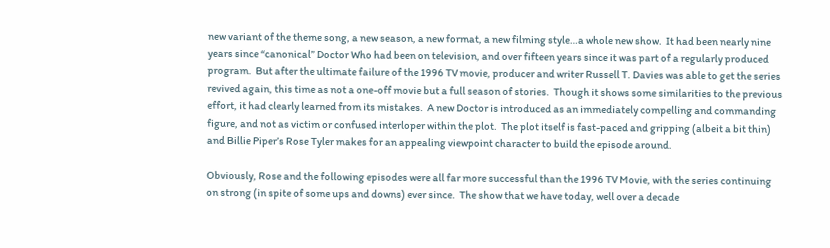new variant of the theme song, a new season, a new format, a new filming style…a whole new show.  It had been nearly nine years since “canonical” Doctor Who had been on television, and over fifteen years since it was part of a regularly produced program.  But after the ultimate failure of the 1996 TV movie, producer and writer Russell T. Davies was able to get the series revived again, this time as not a one-off movie but a full season of stories.  Though it shows some similarities to the previous effort, it had clearly learned from its mistakes.  A new Doctor is introduced as an immediately compelling and commanding figure, and not as victim or confused interloper within the plot.  The plot itself is fast-paced and gripping (albeit a bit thin) and Billie Piper’s Rose Tyler makes for an appealing viewpoint character to build the episode around.

Obviously, Rose and the following episodes were all far more successful than the 1996 TV Movie, with the series continuing on strong (in spite of some ups and downs) ever since.  The show that we have today, well over a decade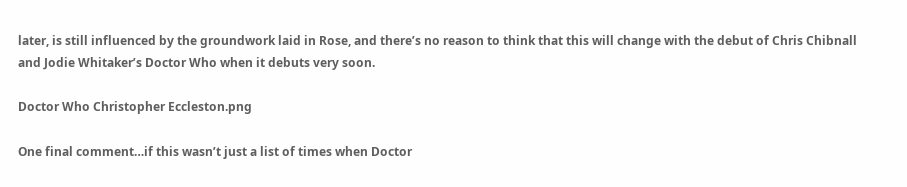later, is still influenced by the groundwork laid in Rose, and there’s no reason to think that this will change with the debut of Chris Chibnall and Jodie Whitaker’s Doctor Who when it debuts very soon.

Doctor Who Christopher Eccleston.png

One final comment…if this wasn’t just a list of times when Doctor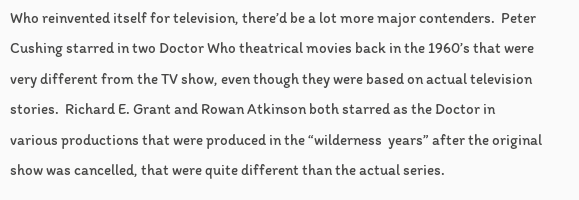Who reinvented itself for television, there’d be a lot more major contenders.  Peter Cushing starred in two Doctor Who theatrical movies back in the 1960’s that were very different from the TV show, even though they were based on actual television stories.  Richard E. Grant and Rowan Atkinson both starred as the Doctor in various productions that were produced in the “wilderness  years” after the original show was cancelled, that were quite different than the actual series.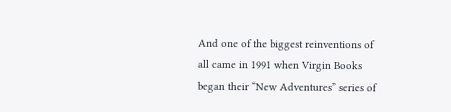And one of the biggest reinventions of all came in 1991 when Virgin Books began their “New Adventures” series of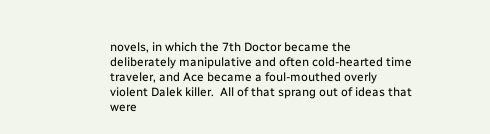novels, in which the 7th Doctor became the deliberately manipulative and often cold-hearted time traveler, and Ace became a foul-mouthed overly violent Dalek killer.  All of that sprang out of ideas that were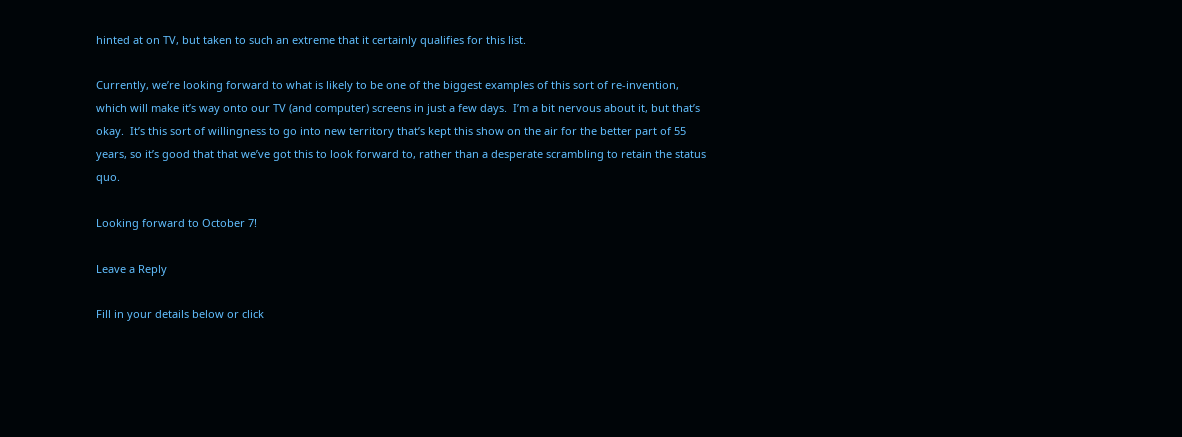hinted at on TV, but taken to such an extreme that it certainly qualifies for this list.

Currently, we’re looking forward to what is likely to be one of the biggest examples of this sort of re-invention, which will make it’s way onto our TV (and computer) screens in just a few days.  I’m a bit nervous about it, but that’s okay.  It’s this sort of willingness to go into new territory that’s kept this show on the air for the better part of 55 years, so it’s good that that we’ve got this to look forward to, rather than a desperate scrambling to retain the status quo.

Looking forward to October 7!

Leave a Reply

Fill in your details below or click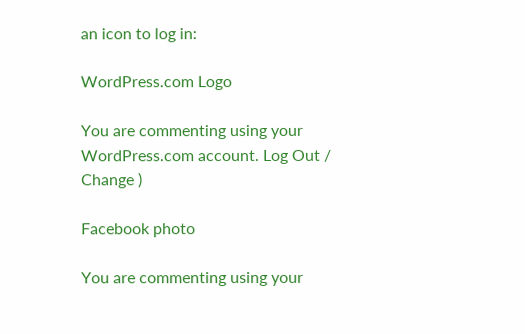an icon to log in:

WordPress.com Logo

You are commenting using your WordPress.com account. Log Out /  Change )

Facebook photo

You are commenting using your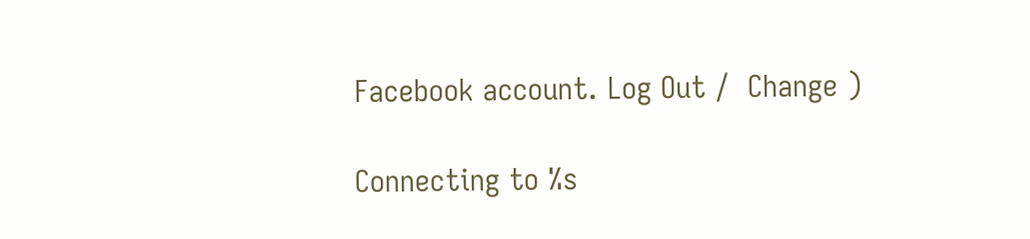Facebook account. Log Out /  Change )

Connecting to %s